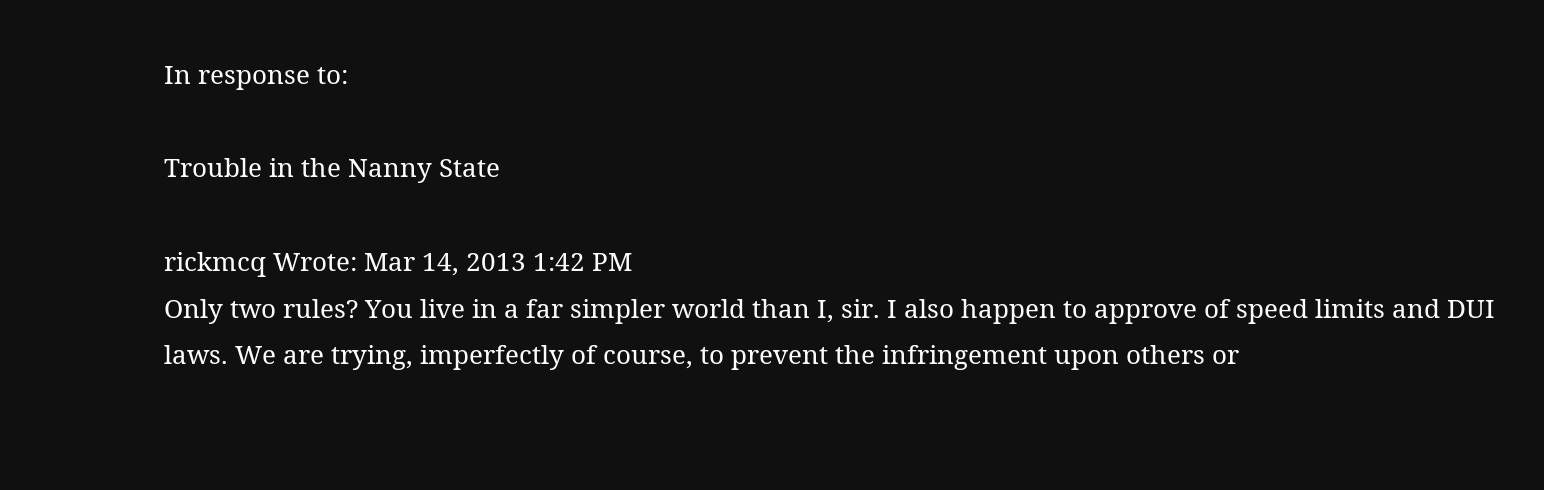In response to:

Trouble in the Nanny State

rickmcq Wrote: Mar 14, 2013 1:42 PM
Only two rules? You live in a far simpler world than I, sir. I also happen to approve of speed limits and DUI laws. We are trying, imperfectly of course, to prevent the infringement upon others or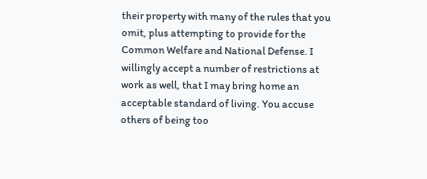their property with many of the rules that you omit, plus attempting to provide for the Common Welfare and National Defense. I willingly accept a number of restrictions at work as well, that I may bring home an acceptable standard of living. You accuse others of being too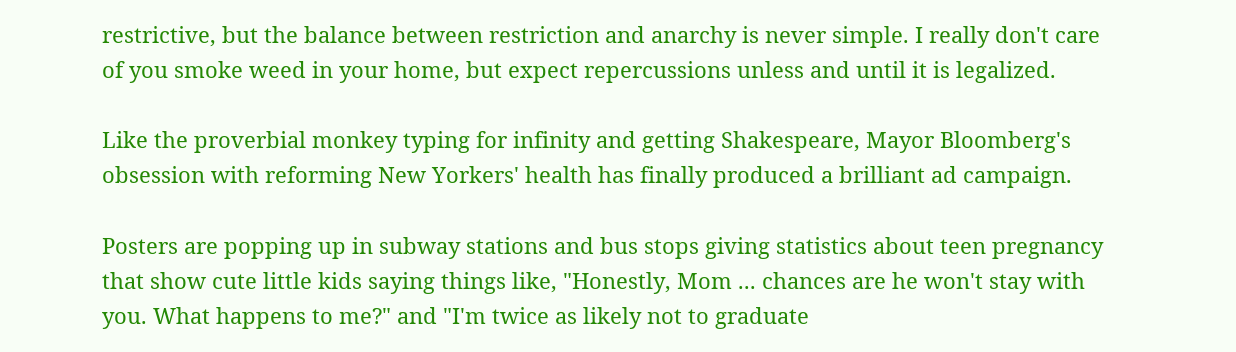restrictive, but the balance between restriction and anarchy is never simple. I really don't care of you smoke weed in your home, but expect repercussions unless and until it is legalized.

Like the proverbial monkey typing for infinity and getting Shakespeare, Mayor Bloomberg's obsession with reforming New Yorkers' health has finally produced a brilliant ad campaign.

Posters are popping up in subway stations and bus stops giving statistics about teen pregnancy that show cute little kids saying things like, "Honestly, Mom ... chances are he won't stay with you. What happens to me?" and "I'm twice as likely not to graduate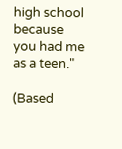high school because you had me as a teen."

(Based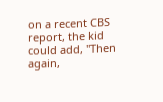on a recent CBS report, the kid could add, "Then again,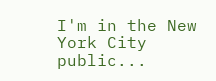I'm in the New York City public...